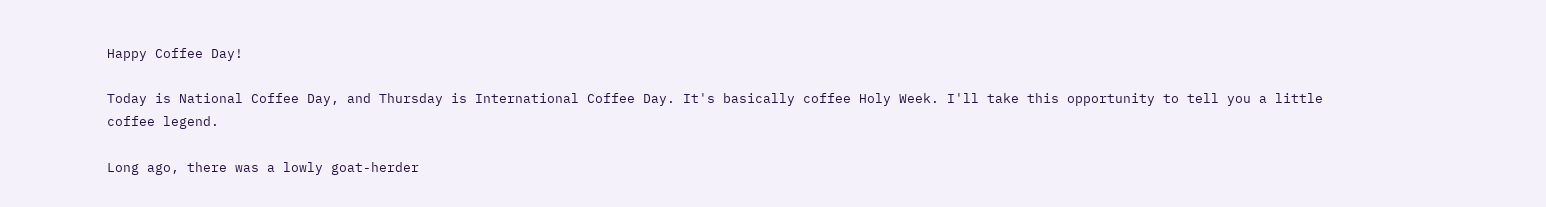Happy Coffee Day!

Today is National Coffee Day, and Thursday is International Coffee Day. It's basically coffee Holy Week. I'll take this opportunity to tell you a little coffee legend.

Long ago, there was a lowly goat-herder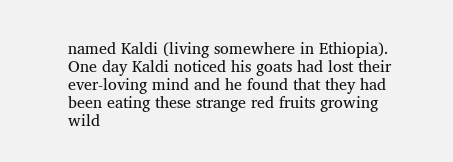named Kaldi (living somewhere in Ethiopia). One day Kaldi noticed his goats had lost their ever-loving mind and he found that they had been eating these strange red fruits growing wild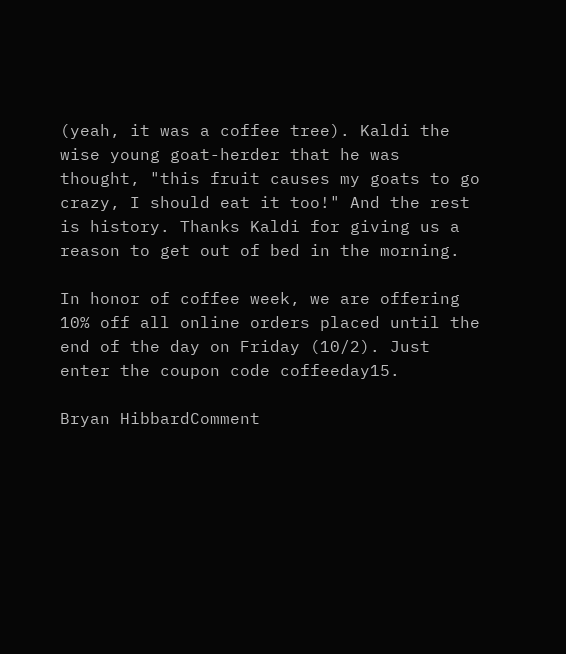(yeah, it was a coffee tree). Kaldi the wise young goat-herder that he was thought, "this fruit causes my goats to go crazy, I should eat it too!" And the rest is history. Thanks Kaldi for giving us a reason to get out of bed in the morning.

In honor of coffee week, we are offering 10% off all online orders placed until the end of the day on Friday (10/2). Just enter the coupon code coffeeday15.

Bryan HibbardComment